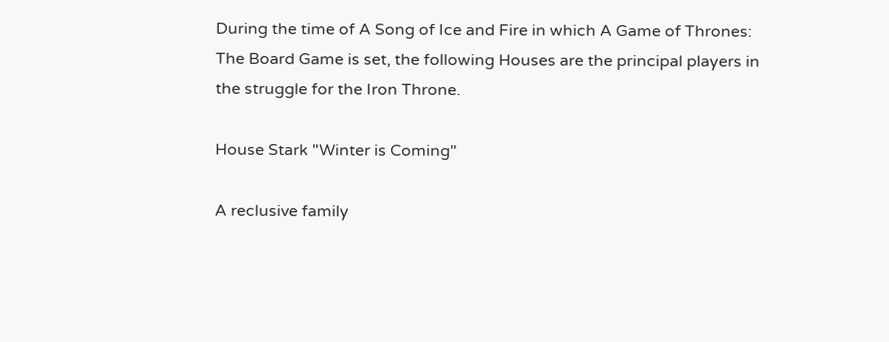During the time of A Song of Ice and Fire in which A Game of Thrones: The Board Game is set, the following Houses are the principal players in the struggle for the Iron Throne.

House Stark "Winter is Coming"

A reclusive family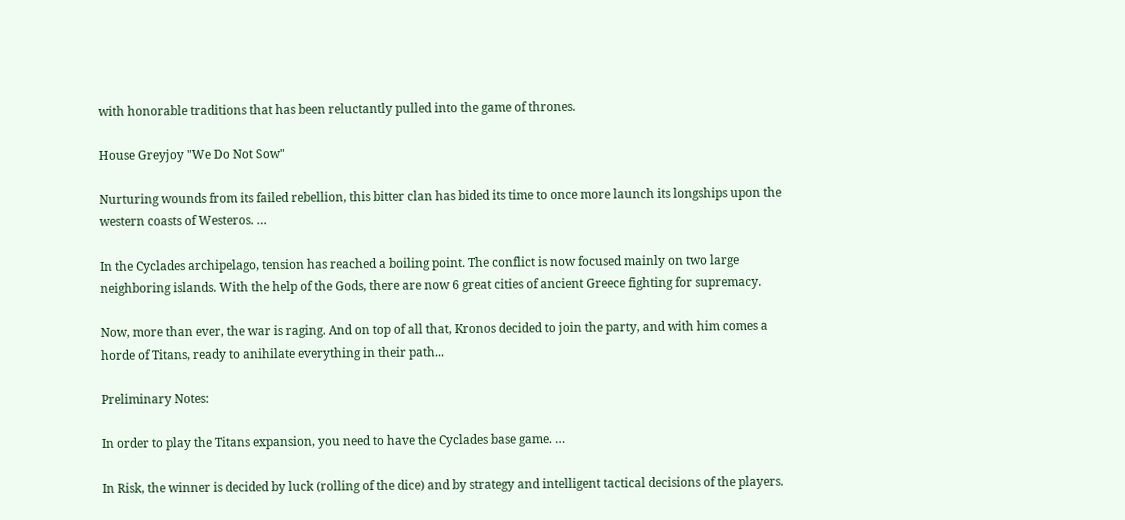with honorable traditions that has been reluctantly pulled into the game of thrones.

House Greyjoy "We Do Not Sow"

Nurturing wounds from its failed rebellion, this bitter clan has bided its time to once more launch its longships upon the western coasts of Westeros. …

In the Cyclades archipelago, tension has reached a boiling point. The conflict is now focused mainly on two large neighboring islands. With the help of the Gods, there are now 6 great cities of ancient Greece fighting for supremacy.

Now, more than ever, the war is raging. And on top of all that, Kronos decided to join the party, and with him comes a horde of Titans, ready to anihilate everything in their path...

Preliminary Notes:

In order to play the Titans expansion, you need to have the Cyclades base game. …

In Risk, the winner is decided by luck (rolling of the dice) and by strategy and intelligent tactical decisions of the players.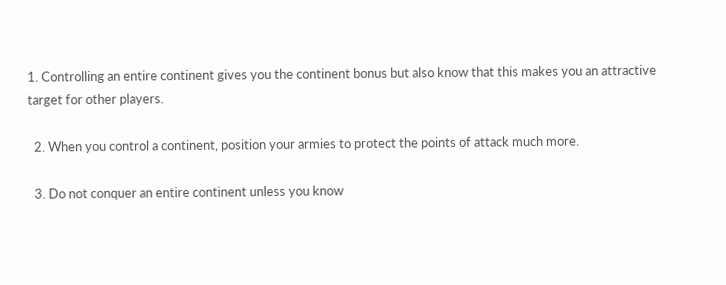1. Controlling an entire continent gives you the continent bonus but also know that this makes you an attractive target for other players.

  2. When you control a continent, position your armies to protect the points of attack much more.

  3. Do not conquer an entire continent unless you know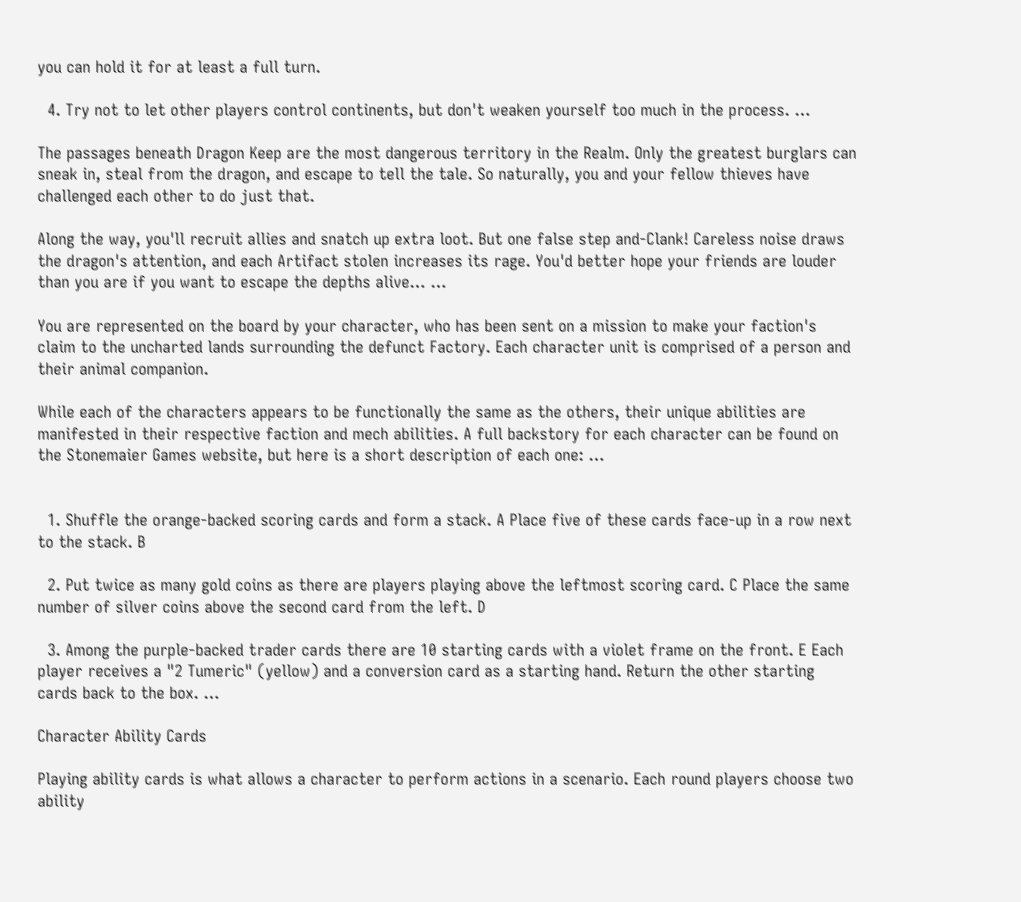you can hold it for at least a full turn.

  4. Try not to let other players control continents, but don't weaken yourself too much in the process. …

The passages beneath Dragon Keep are the most dangerous territory in the Realm. Only the greatest burglars can sneak in, steal from the dragon, and escape to tell the tale. So naturally, you and your fellow thieves have challenged each other to do just that.

Along the way, you'll recruit allies and snatch up extra loot. But one false step and-Clank! Careless noise draws the dragon's attention, and each Artifact stolen increases its rage. You'd better hope your friends are louder than you are if you want to escape the depths alive… …

You are represented on the board by your character, who has been sent on a mission to make your faction's claim to the uncharted lands surrounding the defunct Factory. Each character unit is comprised of a person and their animal companion.

While each of the characters appears to be functionally the same as the others, their unique abilities are manifested in their respective faction and mech abilities. A full backstory for each character can be found on the Stonemaier Games website, but here is a short description of each one: …


  1. Shuffle the orange-backed scoring cards and form a stack. A Place five of these cards face-up in a row next to the stack. B

  2. Put twice as many gold coins as there are players playing above the leftmost scoring card. C Place the same number of silver coins above the second card from the left. D

  3. Among the purple-backed trader cards there are 10 starting cards with a violet frame on the front. E Each player receives a "2 Tumeric" (yellow) and a conversion card as a starting hand. Return the other starting cards back to the box. …

Character Ability Cards

Playing ability cards is what allows a character to perform actions in a scenario. Each round players choose two ability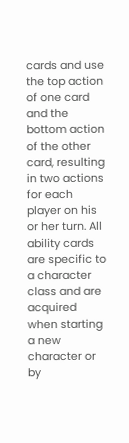cards and use the top action of one card and the bottom action of the other card, resulting in two actions for each player on his or her turn. All ability cards are specific to a character class and are acquired when starting a new character or by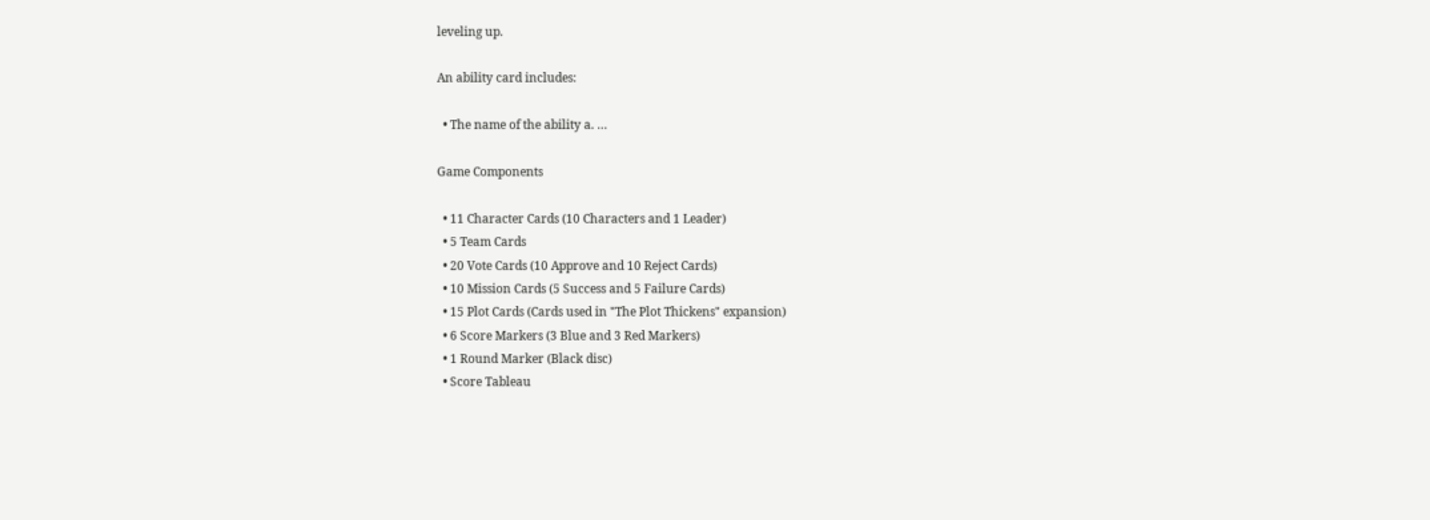leveling up.

An ability card includes:

  • The name of the ability a. …

Game Components

  • 11 Character Cards (10 Characters and 1 Leader)
  • 5 Team Cards
  • 20 Vote Cards (10 Approve and 10 Reject Cards)
  • 10 Mission Cards (5 Success and 5 Failure Cards)
  • 15 Plot Cards (Cards used in "The Plot Thickens" expansion)
  • 6 Score Markers (3 Blue and 3 Red Markers)
  • 1 Round Marker (Black disc)
  • Score Tableau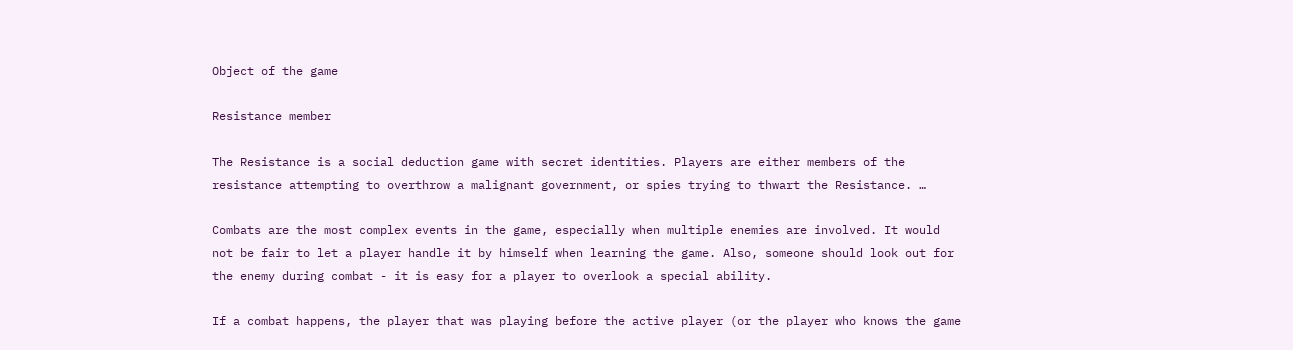Object of the game

Resistance member

The Resistance is a social deduction game with secret identities. Players are either members of the resistance attempting to overthrow a malignant government, or spies trying to thwart the Resistance. …

Combats are the most complex events in the game, especially when multiple enemies are involved. It would not be fair to let a player handle it by himself when learning the game. Also, someone should look out for the enemy during combat - it is easy for a player to overlook a special ability.

If a combat happens, the player that was playing before the active player (or the player who knows the game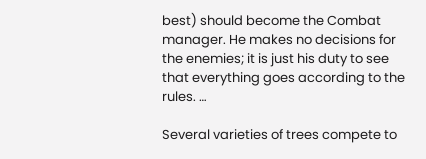best) should become the Combat manager. He makes no decisions for the enemies; it is just his duty to see that everything goes according to the rules. …

Several varieties of trees compete to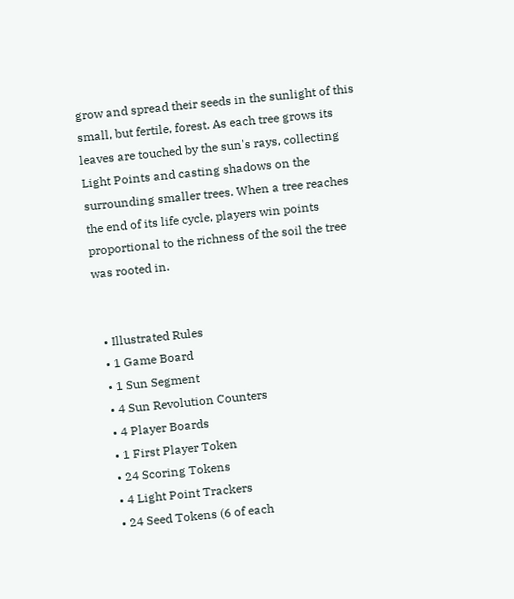grow and spread their seeds in the sunlight of this small, but fertile, forest. As each tree grows its leaves are touched by the sun's rays, collecting Light Points and casting shadows on the surrounding smaller trees. When a tree reaches the end of its life cycle, players win points proportional to the richness of the soil the tree was rooted in.


  • Illustrated Rules
  • 1 Game Board
  • 1 Sun Segment
  • 4 Sun Revolution Counters
  • 4 Player Boards
  • 1 First Player Token
  • 24 Scoring Tokens
  • 4 Light Point Trackers
  • 24 Seed Tokens (6 of each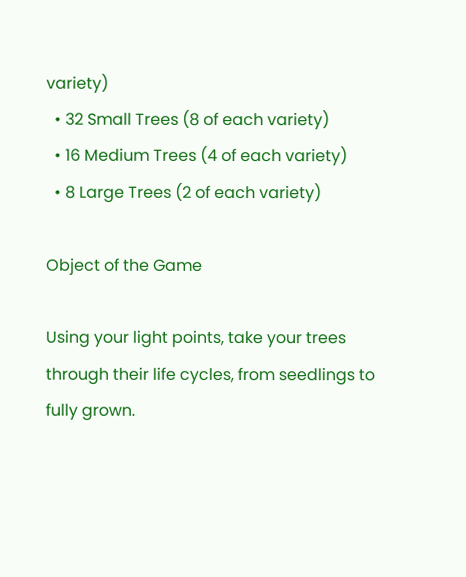variety)
  • 32 Small Trees (8 of each variety)
  • 16 Medium Trees (4 of each variety)
  • 8 Large Trees (2 of each variety)

Object of the Game

Using your light points, take your trees through their life cycles, from seedlings to fully grown.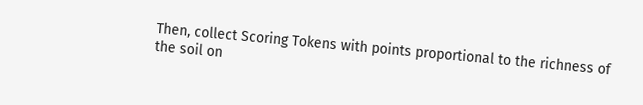Then, collect Scoring Tokens with points proportional to the richness of the soil on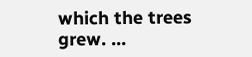which the trees grew. …